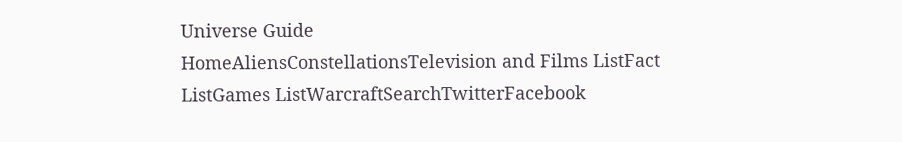Universe Guide
HomeAliensConstellationsTelevision and Films ListFact ListGames ListWarcraftSearchTwitterFacebook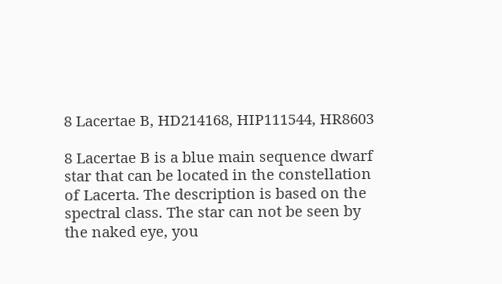8 Lacertae B, HD214168, HIP111544, HR8603

8 Lacertae B is a blue main sequence dwarf star that can be located in the constellation of Lacerta. The description is based on the spectral class. The star can not be seen by the naked eye, you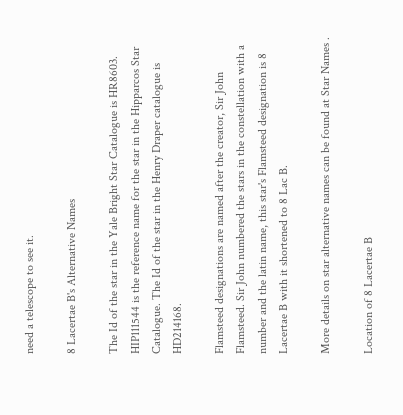need a telescope to see it.

8 Lacertae B's Alternative Names

The Id of the star in the Yale Bright Star Catalogue is HR8603. HIP111544 is the reference name for the star in the Hipparcos Star Catalogue. The Id of the star in the Henry Draper catalogue is HD214168.

Flamsteed designations are named after the creator, Sir John Flamsteed. Sir John numbered the stars in the constellation with a number and the latin name, this star's Flamsteed designation is 8 Lacertae B with it shortened to 8 Lac B.

More details on star alternative names can be found at Star Names .

Location of 8 Lacertae B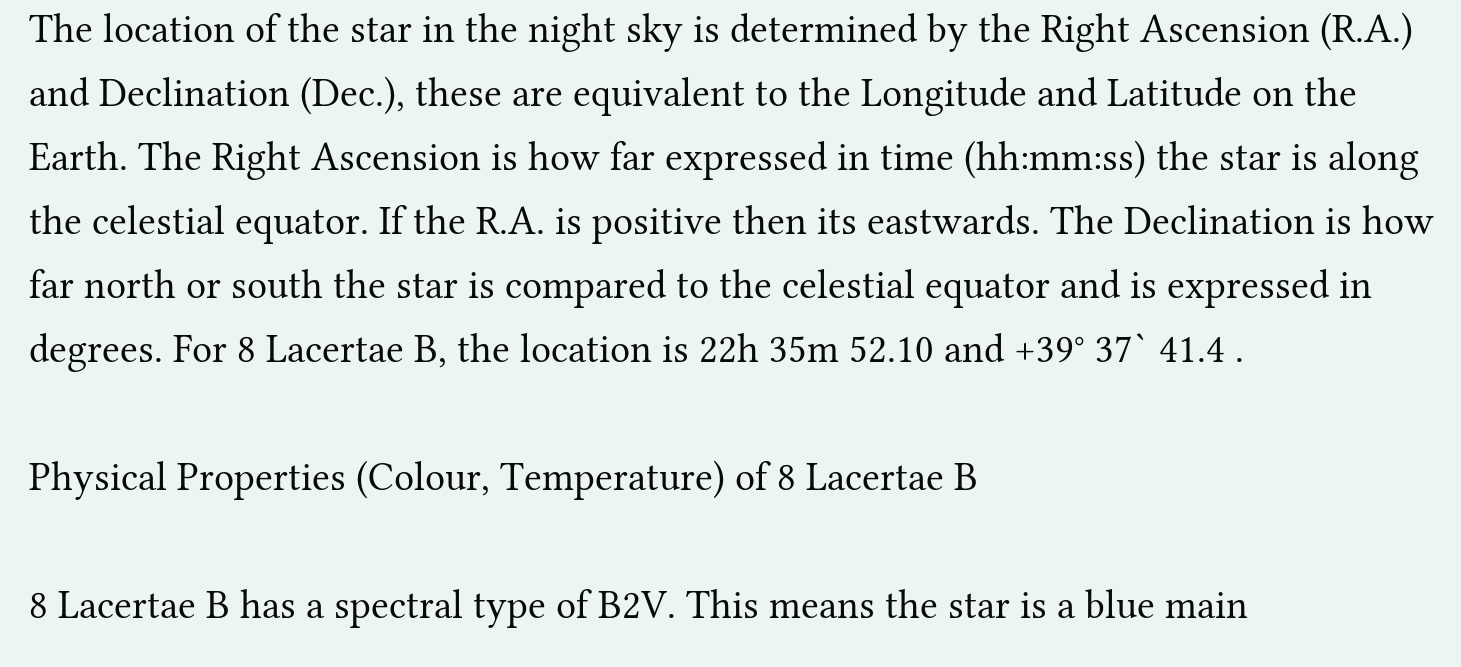The location of the star in the night sky is determined by the Right Ascension (R.A.) and Declination (Dec.), these are equivalent to the Longitude and Latitude on the Earth. The Right Ascension is how far expressed in time (hh:mm:ss) the star is along the celestial equator. If the R.A. is positive then its eastwards. The Declination is how far north or south the star is compared to the celestial equator and is expressed in degrees. For 8 Lacertae B, the location is 22h 35m 52.10 and +39° 37` 41.4 .

Physical Properties (Colour, Temperature) of 8 Lacertae B

8 Lacertae B has a spectral type of B2V. This means the star is a blue main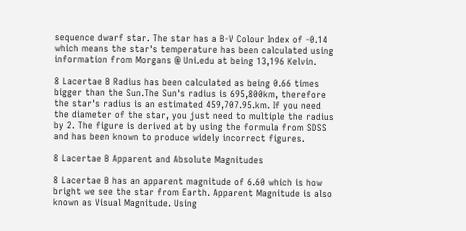sequence dwarf star. The star has a B-V Colour Index of -0.14 which means the star's temperature has been calculated using information from Morgans @ Uni.edu at being 13,196 Kelvin.

8 Lacertae B Radius has been calculated as being 0.66 times bigger than the Sun.The Sun's radius is 695,800km, therefore the star's radius is an estimated 459,707.95.km. If you need the diameter of the star, you just need to multiple the radius by 2. The figure is derived at by using the formula from SDSS and has been known to produce widely incorrect figures.

8 Lacertae B Apparent and Absolute Magnitudes

8 Lacertae B has an apparent magnitude of 6.60 which is how bright we see the star from Earth. Apparent Magnitude is also known as Visual Magnitude. Using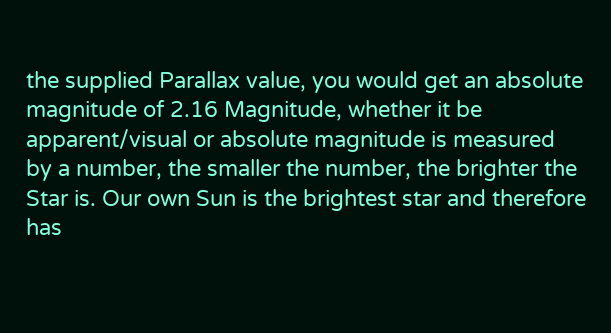the supplied Parallax value, you would get an absolute magnitude of 2.16 Magnitude, whether it be apparent/visual or absolute magnitude is measured by a number, the smaller the number, the brighter the Star is. Our own Sun is the brightest star and therefore has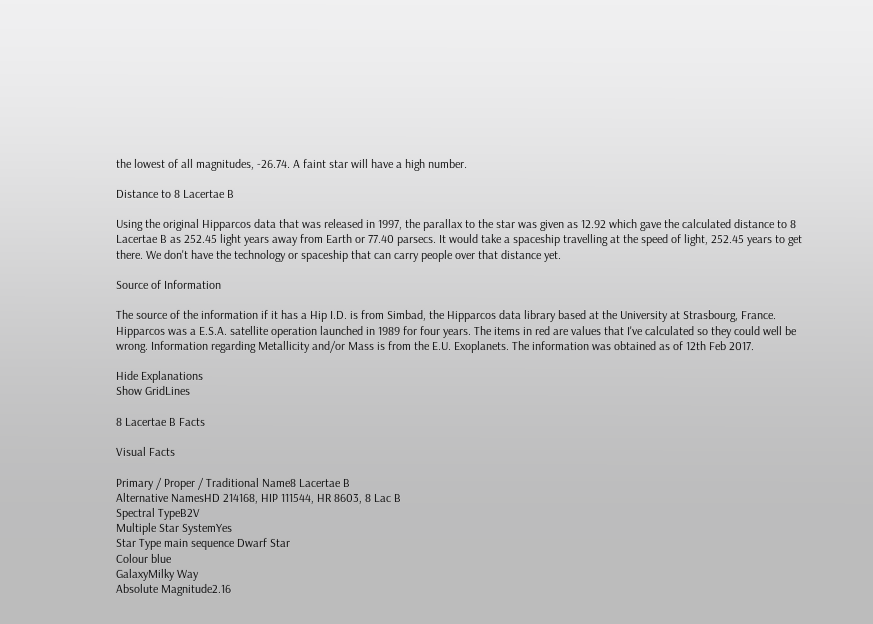the lowest of all magnitudes, -26.74. A faint star will have a high number.

Distance to 8 Lacertae B

Using the original Hipparcos data that was released in 1997, the parallax to the star was given as 12.92 which gave the calculated distance to 8 Lacertae B as 252.45 light years away from Earth or 77.40 parsecs. It would take a spaceship travelling at the speed of light, 252.45 years to get there. We don't have the technology or spaceship that can carry people over that distance yet.

Source of Information

The source of the information if it has a Hip I.D. is from Simbad, the Hipparcos data library based at the University at Strasbourg, France. Hipparcos was a E.S.A. satellite operation launched in 1989 for four years. The items in red are values that I've calculated so they could well be wrong. Information regarding Metallicity and/or Mass is from the E.U. Exoplanets. The information was obtained as of 12th Feb 2017.

Hide Explanations
Show GridLines

8 Lacertae B Facts

Visual Facts

Primary / Proper / Traditional Name8 Lacertae B
Alternative NamesHD 214168, HIP 111544, HR 8603, 8 Lac B
Spectral TypeB2V
Multiple Star SystemYes
Star Type main sequence Dwarf Star
Colour blue
GalaxyMilky Way
Absolute Magnitude2.16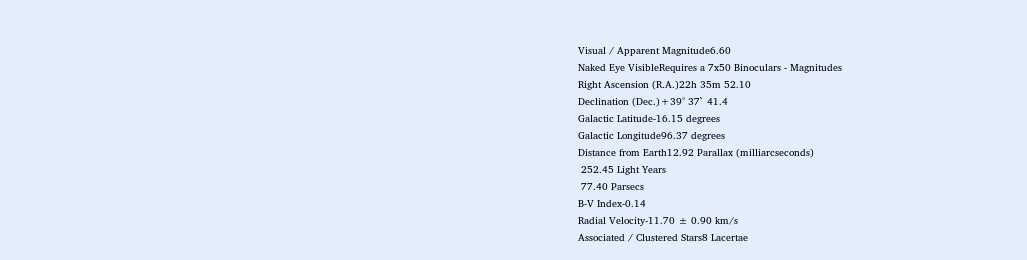Visual / Apparent Magnitude6.60
Naked Eye VisibleRequires a 7x50 Binoculars - Magnitudes
Right Ascension (R.A.)22h 35m 52.10
Declination (Dec.)+39° 37` 41.4
Galactic Latitude-16.15 degrees
Galactic Longitude96.37 degrees
Distance from Earth12.92 Parallax (milliarcseconds)
 252.45 Light Years
 77.40 Parsecs
B-V Index-0.14
Radial Velocity-11.70 ± 0.90 km/s
Associated / Clustered Stars8 Lacertae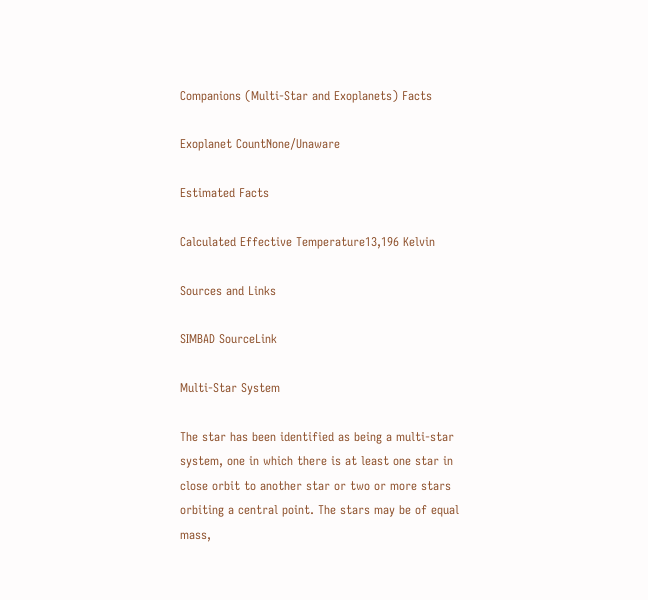Companions (Multi-Star and Exoplanets) Facts

Exoplanet CountNone/Unaware

Estimated Facts

Calculated Effective Temperature13,196 Kelvin

Sources and Links

SIMBAD SourceLink

Multi-Star System

The star has been identified as being a multi-star system, one in which there is at least one star in close orbit to another star or two or more stars orbiting a central point. The stars may be of equal mass,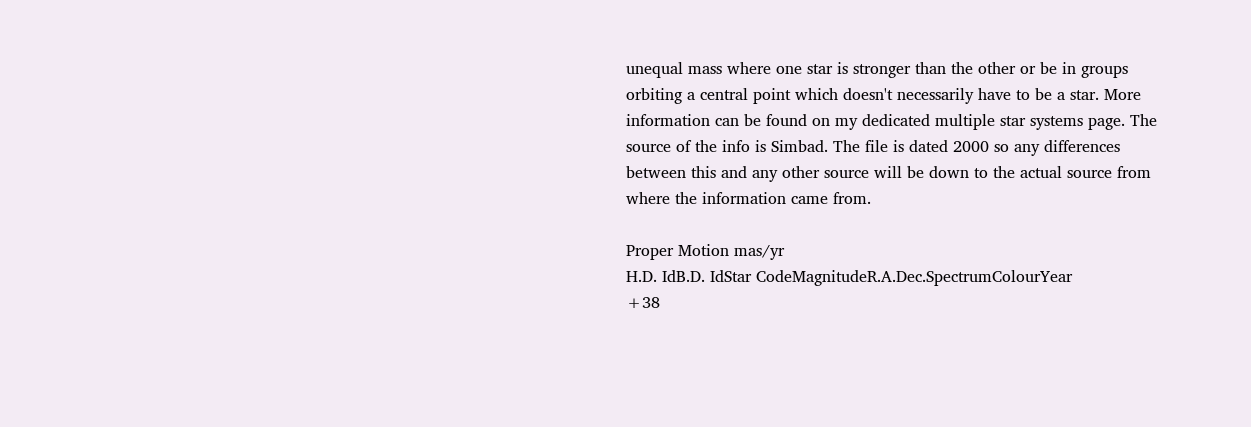unequal mass where one star is stronger than the other or be in groups orbiting a central point which doesn't necessarily have to be a star. More information can be found on my dedicated multiple star systems page. The source of the info is Simbad. The file is dated 2000 so any differences between this and any other source will be down to the actual source from where the information came from.

Proper Motion mas/yr
H.D. IdB.D. IdStar CodeMagnitudeR.A.Dec.SpectrumColourYear
+38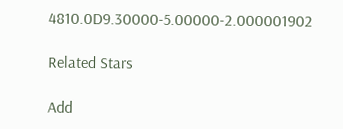4810.0D9.30000-5.00000-2.000001902

Related Stars

Add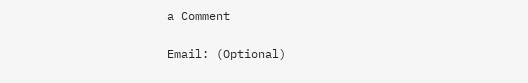a Comment

Email: (Optional)